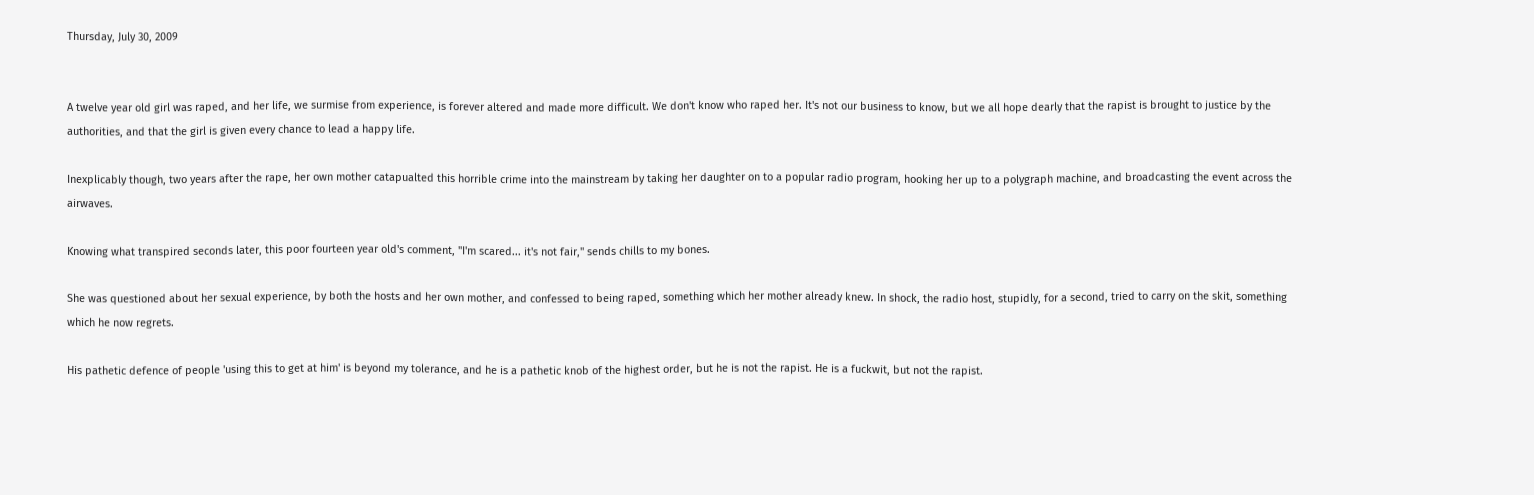Thursday, July 30, 2009


A twelve year old girl was raped, and her life, we surmise from experience, is forever altered and made more difficult. We don't know who raped her. It's not our business to know, but we all hope dearly that the rapist is brought to justice by the authorities, and that the girl is given every chance to lead a happy life.

Inexplicably though, two years after the rape, her own mother catapualted this horrible crime into the mainstream by taking her daughter on to a popular radio program, hooking her up to a polygraph machine, and broadcasting the event across the airwaves.

Knowing what transpired seconds later, this poor fourteen year old's comment, "I'm scared... it's not fair," sends chills to my bones.

She was questioned about her sexual experience, by both the hosts and her own mother, and confessed to being raped, something which her mother already knew. In shock, the radio host, stupidly, for a second, tried to carry on the skit, something which he now regrets.

His pathetic defence of people 'using this to get at him' is beyond my tolerance, and he is a pathetic knob of the highest order, but he is not the rapist. He is a fuckwit, but not the rapist.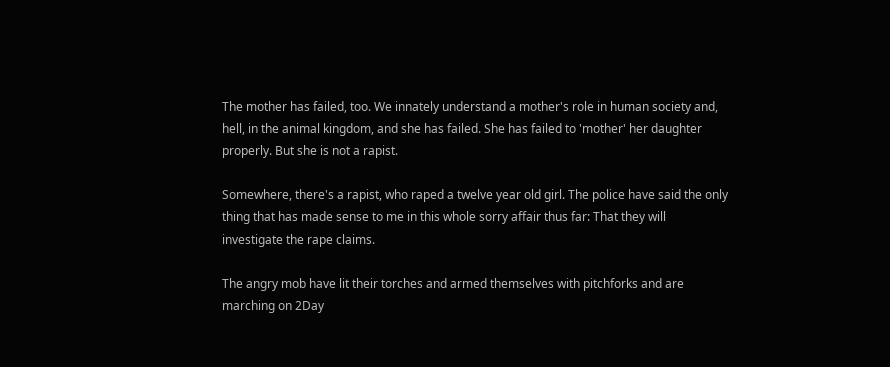The mother has failed, too. We innately understand a mother's role in human society and, hell, in the animal kingdom, and she has failed. She has failed to 'mother' her daughter properly. But she is not a rapist.

Somewhere, there's a rapist, who raped a twelve year old girl. The police have said the only thing that has made sense to me in this whole sorry affair thus far: That they will investigate the rape claims.

The angry mob have lit their torches and armed themselves with pitchforks and are marching on 2Day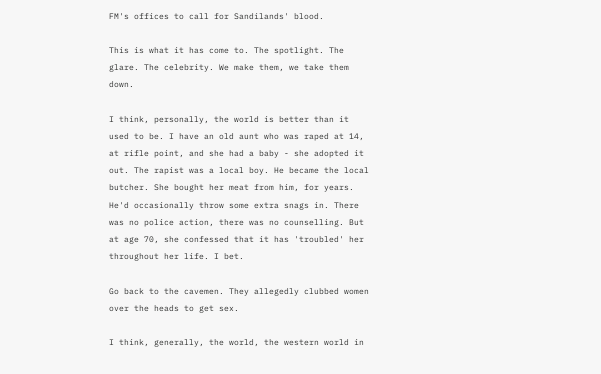FM's offices to call for Sandilands' blood.

This is what it has come to. The spotlight. The glare. The celebrity. We make them, we take them down.

I think, personally, the world is better than it used to be. I have an old aunt who was raped at 14, at rifle point, and she had a baby - she adopted it out. The rapist was a local boy. He became the local butcher. She bought her meat from him, for years. He'd occasionally throw some extra snags in. There was no police action, there was no counselling. But at age 70, she confessed that it has 'troubled' her throughout her life. I bet.

Go back to the cavemen. They allegedly clubbed women over the heads to get sex.

I think, generally, the world, the western world in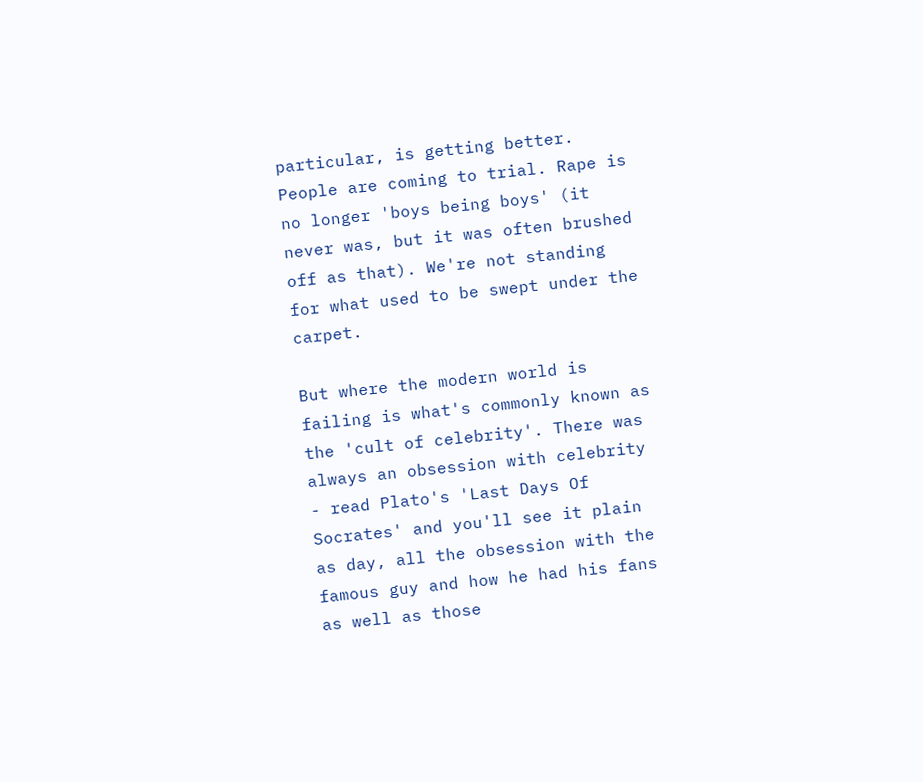particular, is getting better. People are coming to trial. Rape is no longer 'boys being boys' (it never was, but it was often brushed off as that). We're not standing for what used to be swept under the carpet.

But where the modern world is failing is what's commonly known as the 'cult of celebrity'. There was always an obsession with celebrity - read Plato's 'Last Days Of Socrates' and you'll see it plain as day, all the obsession with the famous guy and how he had his fans as well as those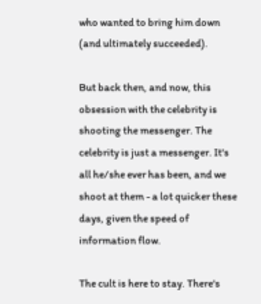who wanted to bring him down (and ultimately succeeded).

But back then, and now, this obsession with the celebrity is shooting the messenger. The celebrity is just a messenger. It's all he/she ever has been, and we shoot at them - a lot quicker these days, given the speed of information flow.

The cult is here to stay. There's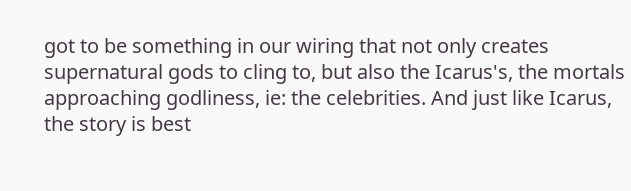got to be something in our wiring that not only creates supernatural gods to cling to, but also the Icarus's, the mortals approaching godliness, ie: the celebrities. And just like Icarus, the story is best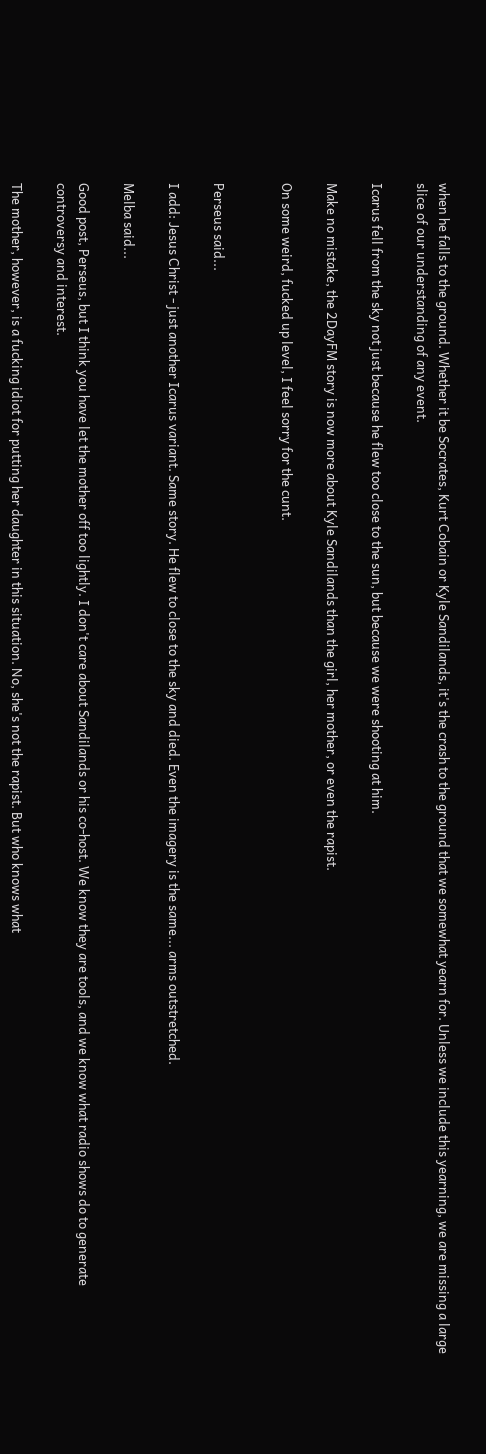when he falls to the ground. Whether it be Socrates, Kurt Cobain or Kyle Sandilands, it's the crash to the ground that we somewhat yearn for. Unless we include this yearning, we are missing a large slice of our understanding of any event.

Icarus fell from the sky not just because he flew too close to the sun, but because we were shooting at him.

Make no mistake, the 2DayFM story is now more about Kyle Sandilands than the girl, her mother, or even the rapist.

On some weird, fucked up level, I feel sorry for the cunt.


Perseus said...

I add: Jesus Christ - just another Icarus variant. Same story. He flew to close to the sky and died. Even the imagery is the same... arms outstretched.

Melba said...

Good post, Perseus, but I think you have let the mother off too lightly. I don't care about Sandilands or his co-host. We know they are tools, and we know what radio shows do to generate controversy and interest.

The mother, however, is a fucking idiot for putting her daughter in this situation. No, she's not the rapist. But who knows what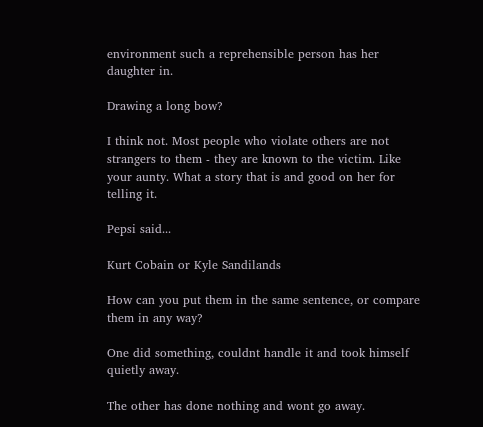environment such a reprehensible person has her daughter in.

Drawing a long bow?

I think not. Most people who violate others are not strangers to them - they are known to the victim. Like your aunty. What a story that is and good on her for telling it.

Pepsi said...

Kurt Cobain or Kyle Sandilands

How can you put them in the same sentence, or compare them in any way?

One did something, couldnt handle it and took himself quietly away.

The other has done nothing and wont go away.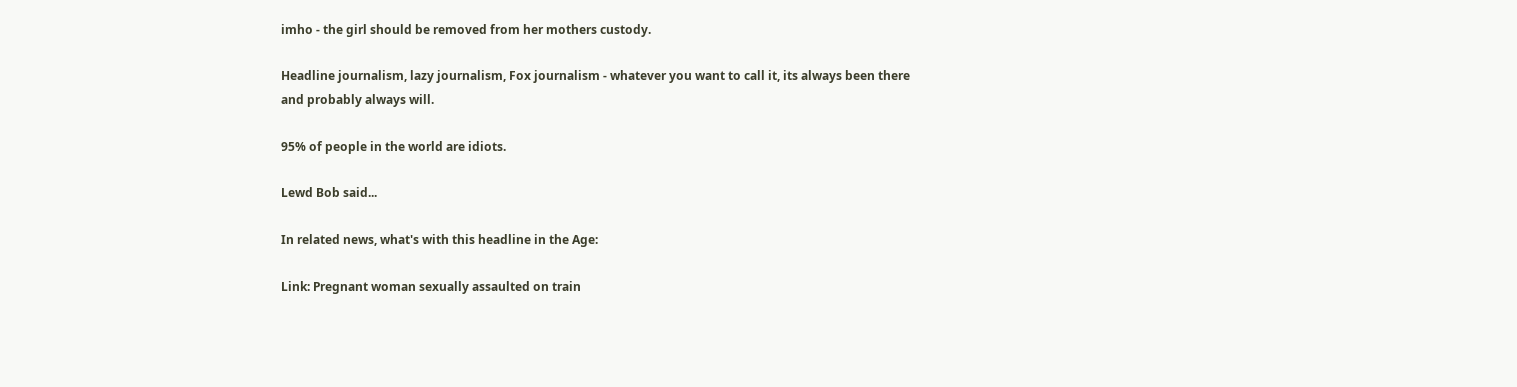imho - the girl should be removed from her mothers custody.

Headline journalism, lazy journalism, Fox journalism - whatever you want to call it, its always been there and probably always will.

95% of people in the world are idiots.

Lewd Bob said...

In related news, what's with this headline in the Age:

Link: Pregnant woman sexually assaulted on train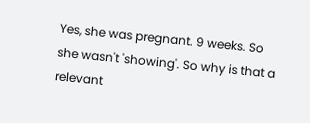Yes, she was pregnant. 9 weeks. So she wasn't 'showing'. So why is that a relevant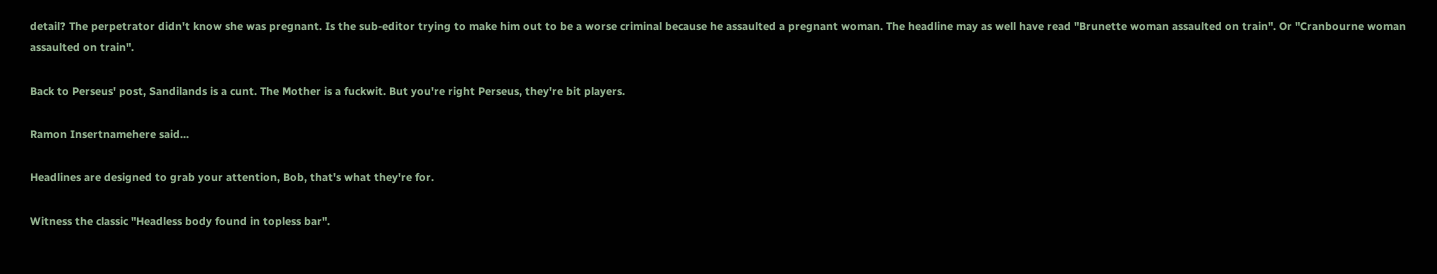detail? The perpetrator didn't know she was pregnant. Is the sub-editor trying to make him out to be a worse criminal because he assaulted a pregnant woman. The headline may as well have read "Brunette woman assaulted on train". Or "Cranbourne woman assaulted on train".

Back to Perseus' post, Sandilands is a cunt. The Mother is a fuckwit. But you're right Perseus, they're bit players.

Ramon Insertnamehere said...

Headlines are designed to grab your attention, Bob, that's what they're for.

Witness the classic "Headless body found in topless bar".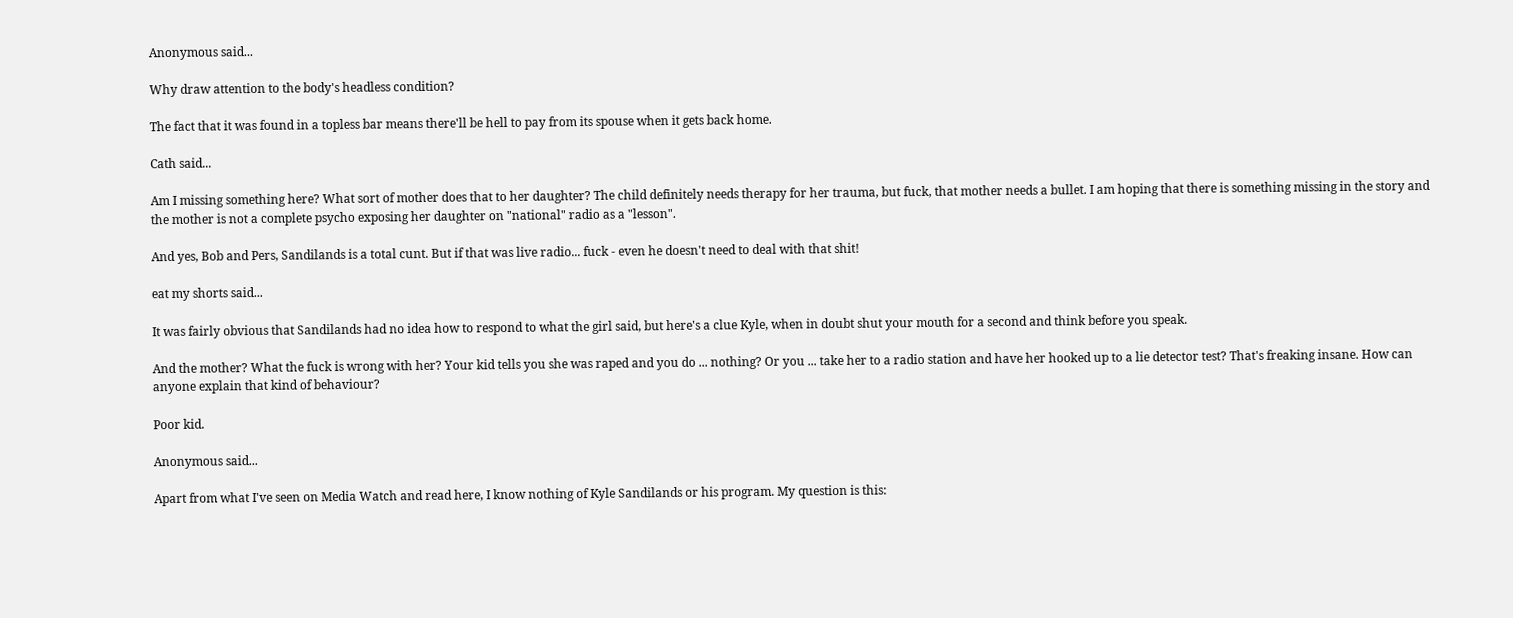Anonymous said...

Why draw attention to the body's headless condition?

The fact that it was found in a topless bar means there'll be hell to pay from its spouse when it gets back home.

Cath said...

Am I missing something here? What sort of mother does that to her daughter? The child definitely needs therapy for her trauma, but fuck, that mother needs a bullet. I am hoping that there is something missing in the story and the mother is not a complete psycho exposing her daughter on "national" radio as a "lesson".

And yes, Bob and Pers, Sandilands is a total cunt. But if that was live radio... fuck - even he doesn't need to deal with that shit!

eat my shorts said...

It was fairly obvious that Sandilands had no idea how to respond to what the girl said, but here's a clue Kyle, when in doubt shut your mouth for a second and think before you speak.

And the mother? What the fuck is wrong with her? Your kid tells you she was raped and you do ... nothing? Or you ... take her to a radio station and have her hooked up to a lie detector test? That's freaking insane. How can anyone explain that kind of behaviour?

Poor kid.

Anonymous said...

Apart from what I've seen on Media Watch and read here, I know nothing of Kyle Sandilands or his program. My question is this: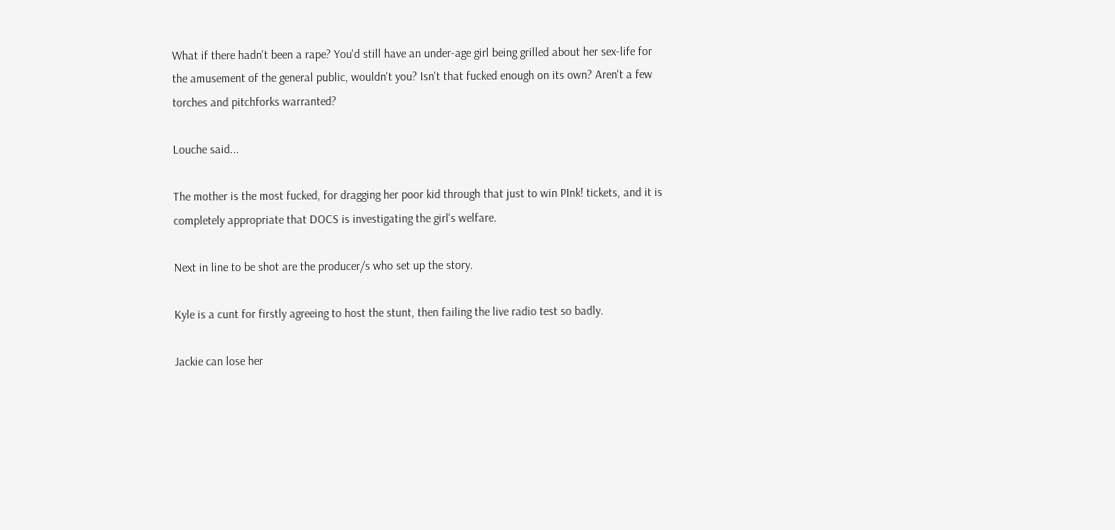What if there hadn't been a rape? You'd still have an under-age girl being grilled about her sex-life for the amusement of the general public, wouldn't you? Isn't that fucked enough on its own? Aren't a few torches and pitchforks warranted?

Louche said...

The mother is the most fucked, for dragging her poor kid through that just to win PInk! tickets, and it is completely appropriate that DOCS is investigating the girl's welfare.

Next in line to be shot are the producer/s who set up the story.

Kyle is a cunt for firstly agreeing to host the stunt, then failing the live radio test so badly.

Jackie can lose her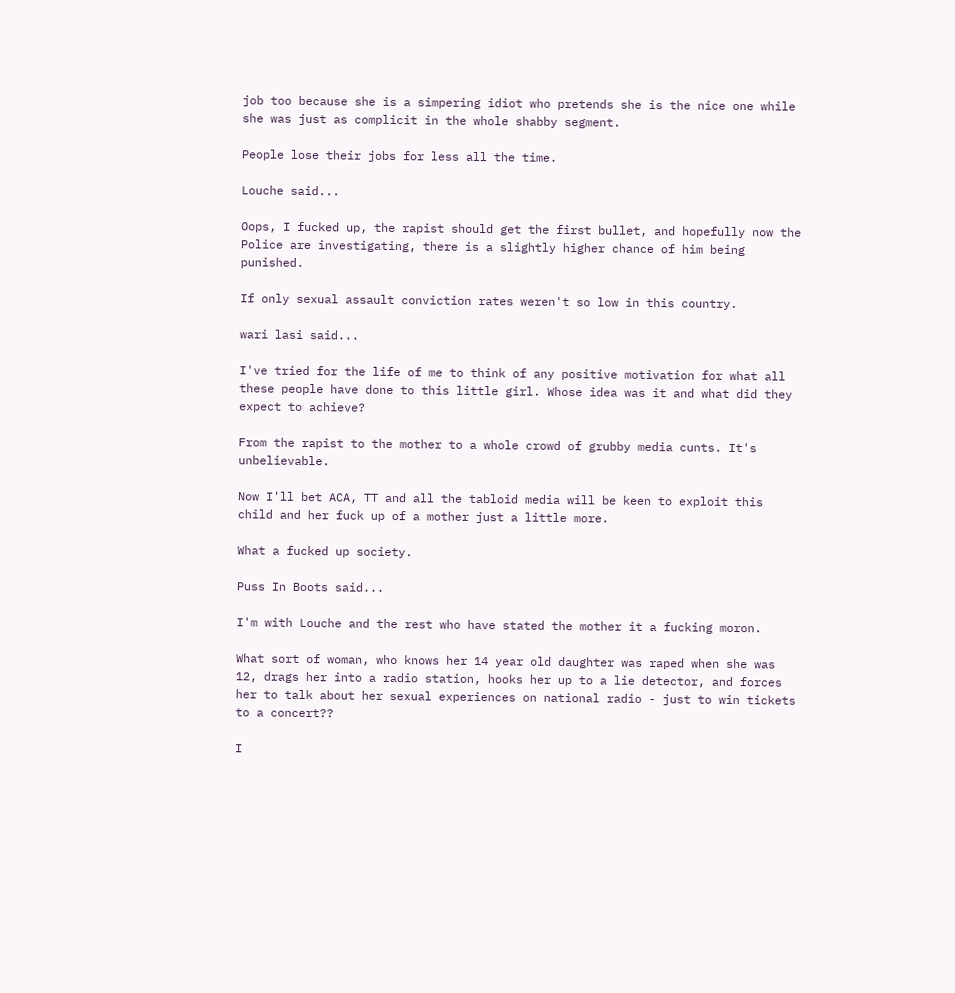job too because she is a simpering idiot who pretends she is the nice one while she was just as complicit in the whole shabby segment.

People lose their jobs for less all the time.

Louche said...

Oops, I fucked up, the rapist should get the first bullet, and hopefully now the Police are investigating, there is a slightly higher chance of him being punished.

If only sexual assault conviction rates weren't so low in this country.

wari lasi said...

I've tried for the life of me to think of any positive motivation for what all these people have done to this little girl. Whose idea was it and what did they expect to achieve?

From the rapist to the mother to a whole crowd of grubby media cunts. It's unbelievable.

Now I'll bet ACA, TT and all the tabloid media will be keen to exploit this child and her fuck up of a mother just a little more.

What a fucked up society.

Puss In Boots said...

I'm with Louche and the rest who have stated the mother it a fucking moron.

What sort of woman, who knows her 14 year old daughter was raped when she was 12, drags her into a radio station, hooks her up to a lie detector, and forces her to talk about her sexual experiences on national radio - just to win tickets to a concert??

I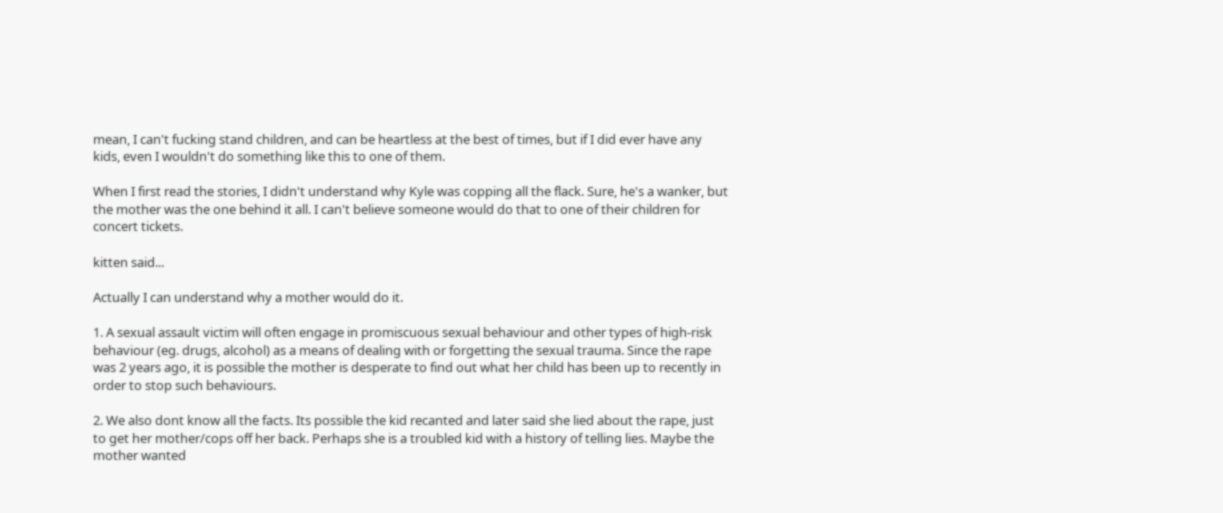mean, I can't fucking stand children, and can be heartless at the best of times, but if I did ever have any kids, even I wouldn't do something like this to one of them.

When I first read the stories, I didn't understand why Kyle was copping all the flack. Sure, he's a wanker, but the mother was the one behind it all. I can't believe someone would do that to one of their children for concert tickets.

kitten said...

Actually I can understand why a mother would do it.

1. A sexual assault victim will often engage in promiscuous sexual behaviour and other types of high-risk behaviour (eg. drugs, alcohol) as a means of dealing with or forgetting the sexual trauma. Since the rape was 2 years ago, it is possible the mother is desperate to find out what her child has been up to recently in order to stop such behaviours.

2. We also dont know all the facts. Its possible the kid recanted and later said she lied about the rape, just to get her mother/cops off her back. Perhaps she is a troubled kid with a history of telling lies. Maybe the mother wanted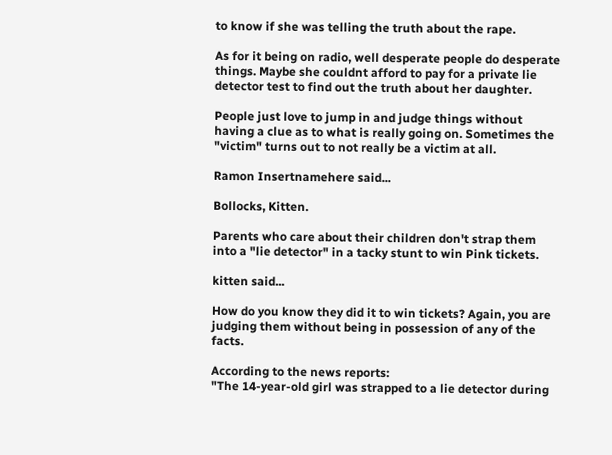to know if she was telling the truth about the rape.

As for it being on radio, well desperate people do desperate things. Maybe she couldnt afford to pay for a private lie detector test to find out the truth about her daughter.

People just love to jump in and judge things without having a clue as to what is really going on. Sometimes the "victim" turns out to not really be a victim at all.

Ramon Insertnamehere said...

Bollocks, Kitten.

Parents who care about their children don't strap them into a "lie detector" in a tacky stunt to win Pink tickets.

kitten said...

How do you know they did it to win tickets? Again, you are judging them without being in possession of any of the facts.

According to the news reports:
"The 14-year-old girl was strapped to a lie detector during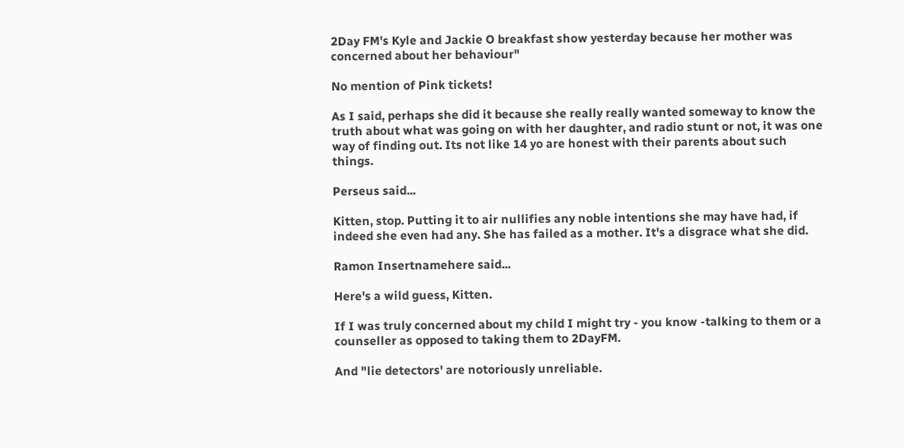2Day FM's Kyle and Jackie O breakfast show yesterday because her mother was concerned about her behaviour"

No mention of Pink tickets!

As I said, perhaps she did it because she really really wanted someway to know the truth about what was going on with her daughter, and radio stunt or not, it was one way of finding out. Its not like 14 yo are honest with their parents about such things.

Perseus said...

Kitten, stop. Putting it to air nullifies any noble intentions she may have had, if indeed she even had any. She has failed as a mother. It's a disgrace what she did.

Ramon Insertnamehere said...

Here's a wild guess, Kitten.

If I was truly concerned about my child I might try - you know -talking to them or a counseller as opposed to taking them to 2DayFM.

And "lie detectors' are notoriously unreliable.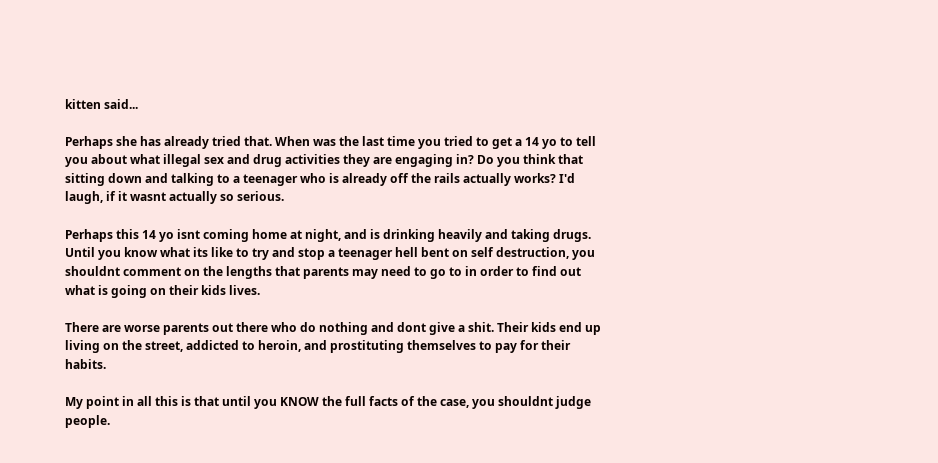kitten said...

Perhaps she has already tried that. When was the last time you tried to get a 14 yo to tell you about what illegal sex and drug activities they are engaging in? Do you think that sitting down and talking to a teenager who is already off the rails actually works? I'd laugh, if it wasnt actually so serious.

Perhaps this 14 yo isnt coming home at night, and is drinking heavily and taking drugs. Until you know what its like to try and stop a teenager hell bent on self destruction, you shouldnt comment on the lengths that parents may need to go to in order to find out what is going on their kids lives.

There are worse parents out there who do nothing and dont give a shit. Their kids end up living on the street, addicted to heroin, and prostituting themselves to pay for their habits.

My point in all this is that until you KNOW the full facts of the case, you shouldnt judge people.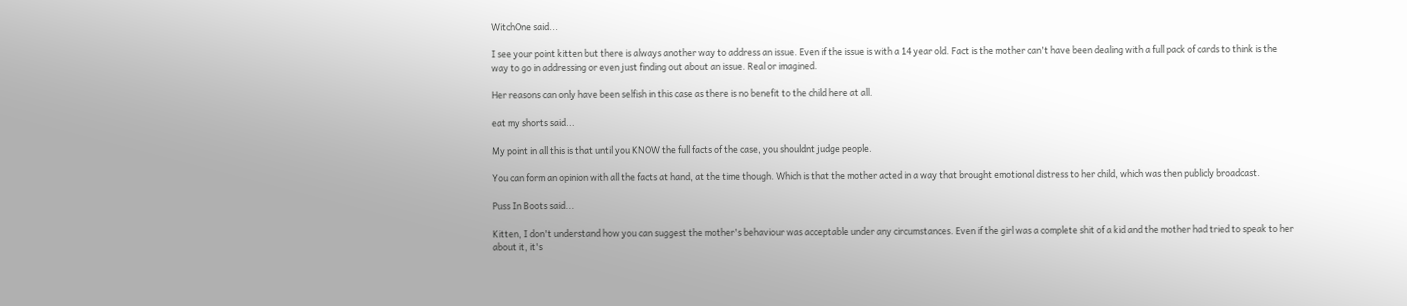WitchOne said...

I see your point kitten but there is always another way to address an issue. Even if the issue is with a 14 year old. Fact is the mother can't have been dealing with a full pack of cards to think is the way to go in addressing or even just finding out about an issue. Real or imagined.

Her reasons can only have been selfish in this case as there is no benefit to the child here at all.

eat my shorts said...

My point in all this is that until you KNOW the full facts of the case, you shouldnt judge people.

You can form an opinion with all the facts at hand, at the time though. Which is that the mother acted in a way that brought emotional distress to her child, which was then publicly broadcast.

Puss In Boots said...

Kitten, I don't understand how you can suggest the mother's behaviour was acceptable under any circumstances. Even if the girl was a complete shit of a kid and the mother had tried to speak to her about it, it's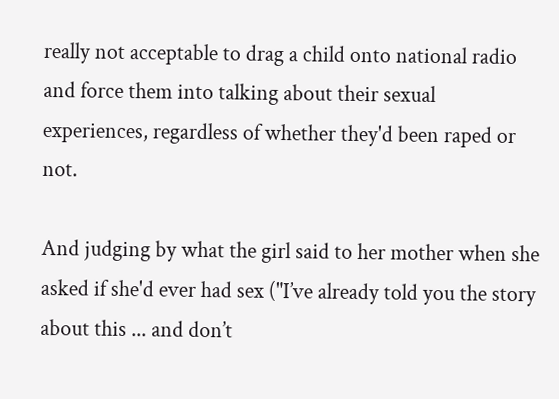really not acceptable to drag a child onto national radio and force them into talking about their sexual experiences, regardless of whether they'd been raped or not.

And judging by what the girl said to her mother when she asked if she'd ever had sex ("I’ve already told you the story about this ... and don’t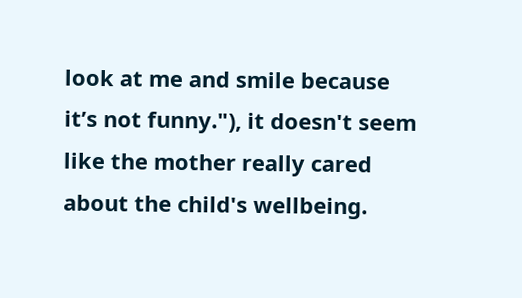look at me and smile because it’s not funny."), it doesn't seem like the mother really cared about the child's wellbeing.